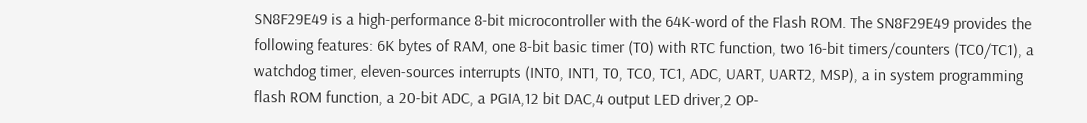SN8F29E49 is a high-performance 8-bit microcontroller with the 64K-word of the Flash ROM. The SN8F29E49 provides the following features: 6K bytes of RAM, one 8-bit basic timer (T0) with RTC function, two 16-bit timers/counters (TC0/TC1), a watchdog timer, eleven-sources interrupts (INT0, INT1, T0, TC0, TC1, ADC, UART, UART2, MSP), a in system programming flash ROM function, a 20-bit ADC, a PGIA,12 bit DAC,4 output LED driver,2 OP-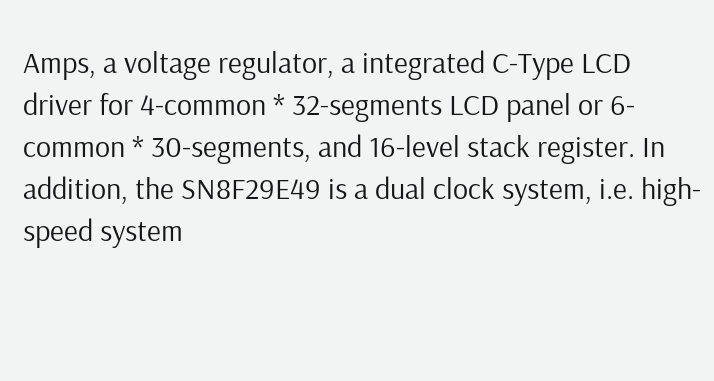Amps, a voltage regulator, a integrated C-Type LCD driver for 4-common * 32-segments LCD panel or 6-common * 30-segments, and 16-level stack register. In addition, the SN8F29E49 is a dual clock system, i.e. high-speed system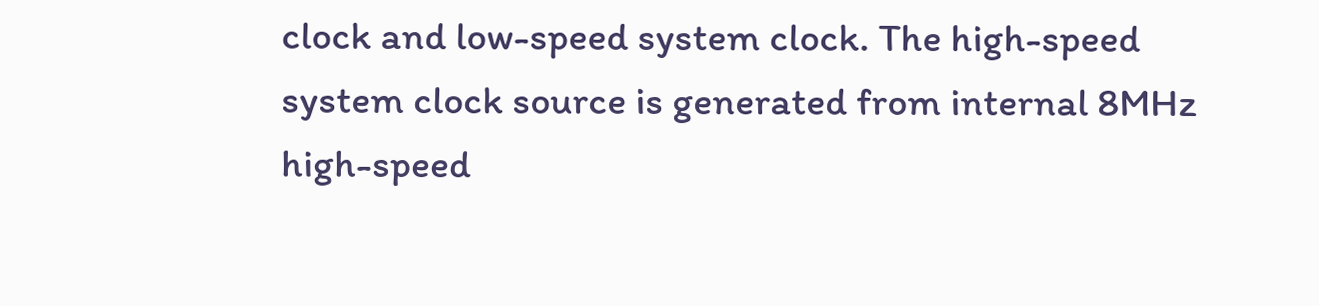clock and low-speed system clock. The high-speed system clock source is generated from internal 8MHz high-speed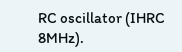RC oscillator (IHRC 8MHz).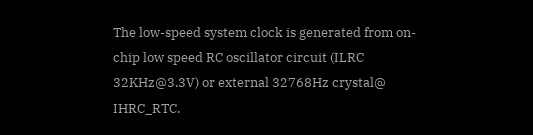The low-speed system clock is generated from on-chip low speed RC oscillator circuit (ILRC 32KHz@3.3V) or external 32768Hz crystal@ IHRC_RTC.